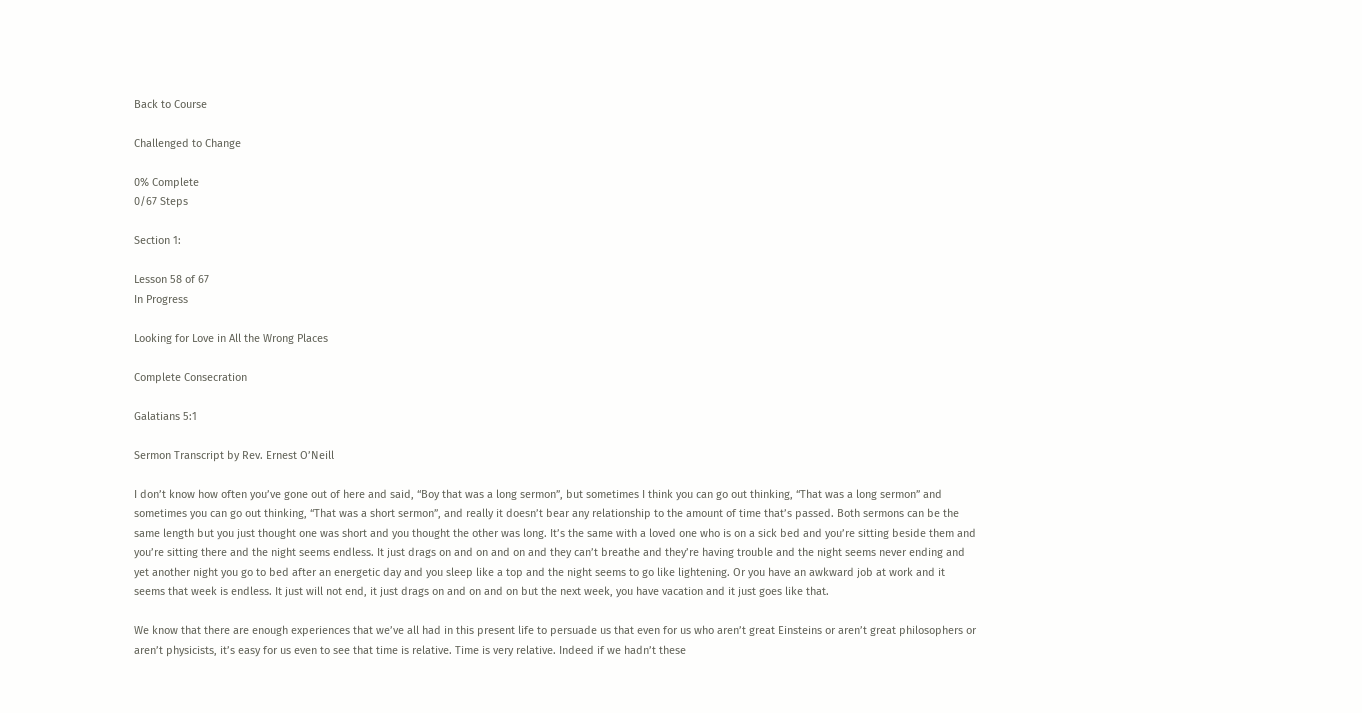Back to Course

Challenged to Change

0% Complete
0/67 Steps

Section 1:

Lesson 58 of 67
In Progress

Looking for Love in All the Wrong Places

Complete Consecration

Galatians 5:1

Sermon Transcript by Rev. Ernest O’Neill

I don’t know how often you’ve gone out of here and said, “Boy that was a long sermon”, but sometimes I think you can go out thinking, “That was a long sermon” and sometimes you can go out thinking, “That was a short sermon”, and really it doesn’t bear any relationship to the amount of time that’s passed. Both sermons can be the same length but you just thought one was short and you thought the other was long. It’s the same with a loved one who is on a sick bed and you’re sitting beside them and you’re sitting there and the night seems endless. It just drags on and on and on and they can’t breathe and they’re having trouble and the night seems never ending and yet another night you go to bed after an energetic day and you sleep like a top and the night seems to go like lightening. Or you have an awkward job at work and it seems that week is endless. It just will not end, it just drags on and on and on but the next week, you have vacation and it just goes like that.

We know that there are enough experiences that we’ve all had in this present life to persuade us that even for us who aren’t great Einsteins or aren’t great philosophers or aren’t physicists, it’s easy for us even to see that time is relative. Time is very relative. Indeed if we hadn’t these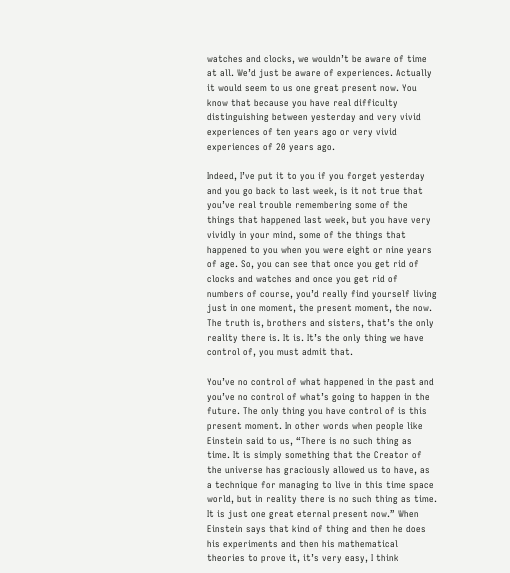watches and clocks, we wouldn’t be aware of time at all. We’d just be aware of experiences. Actually it would seem to us one great present now. You know that because you have real difficulty distinguishing between yesterday and very vivid experiences of ten years ago or very vivid experiences of 20 years ago.

Indeed, I’ve put it to you if you forget yesterday and you go back to last week, is it not true that you’ve real trouble remembering some of the things that happened last week, but you have very vividly in your mind, some of the things that happened to you when you were eight or nine years of age. So, you can see that once you get rid of clocks and watches and once you get rid of numbers of course, you’d really find yourself living just in one moment, the present moment, the now. The truth is, brothers and sisters, that’s the only reality there is. It is. It’s the only thing we have control of, you must admit that.

You’ve no control of what happened in the past and you’ve no control of what’s going to happen in the future. The only thing you have control of is this present moment. In other words when people like Einstein said to us, “There is no such thing as time. It is simply something that the Creator of the universe has graciously allowed us to have, as a technique for managing to live in this time space world, but in reality there is no such thing as time. It is just one great eternal present now.” When Einstein says that kind of thing and then he does his experiments and then his mathematical theories to prove it, it’s very easy, I think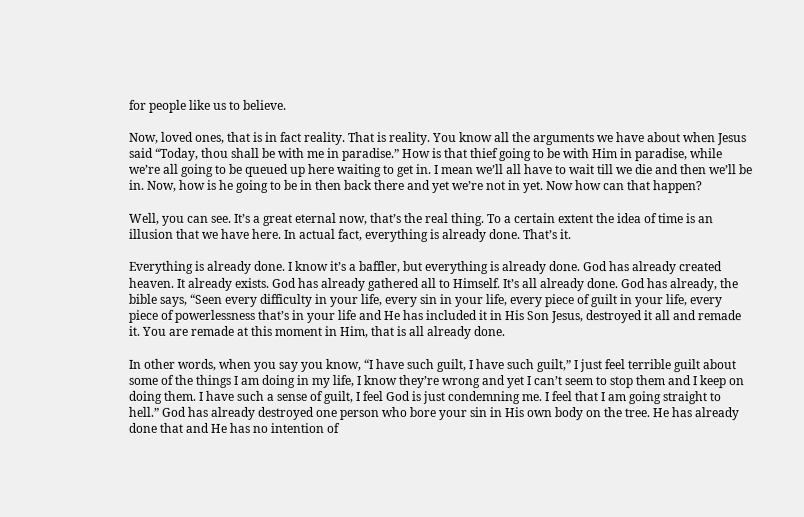for people like us to believe.

Now, loved ones, that is in fact reality. That is reality. You know all the arguments we have about when Jesus said “Today, thou shall be with me in paradise.” How is that thief going to be with Him in paradise, while we’re all going to be queued up here waiting to get in. I mean we’ll all have to wait till we die and then we’ll be in. Now, how is he going to be in then back there and yet we’re not in yet. Now how can that happen?

Well, you can see. It’s a great eternal now, that’s the real thing. To a certain extent the idea of time is an illusion that we have here. In actual fact, everything is already done. That’s it.

Everything is already done. I know it’s a baffler, but everything is already done. God has already created heaven. It already exists. God has already gathered all to Himself. It’s all already done. God has already, the bible says, “Seen every difficulty in your life, every sin in your life, every piece of guilt in your life, every piece of powerlessness that’s in your life and He has included it in His Son Jesus, destroyed it all and remade it. You are remade at this moment in Him, that is all already done.

In other words, when you say you know, “I have such guilt, I have such guilt,” I just feel terrible guilt about some of the things I am doing in my life, I know they’re wrong and yet I can’t seem to stop them and I keep on doing them. I have such a sense of guilt, I feel God is just condemning me. I feel that I am going straight to hell.” God has already destroyed one person who bore your sin in His own body on the tree. He has already done that and He has no intention of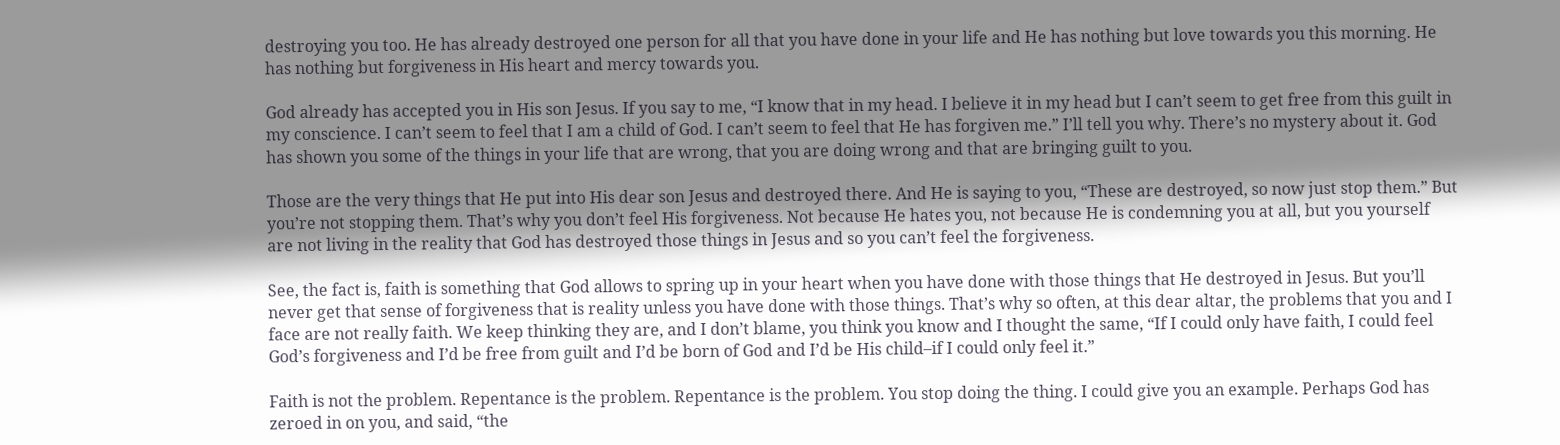destroying you too. He has already destroyed one person for all that you have done in your life and He has nothing but love towards you this morning. He has nothing but forgiveness in His heart and mercy towards you.

God already has accepted you in His son Jesus. If you say to me, “I know that in my head. I believe it in my head but I can’t seem to get free from this guilt in my conscience. I can’t seem to feel that I am a child of God. I can’t seem to feel that He has forgiven me.” I’ll tell you why. There’s no mystery about it. God has shown you some of the things in your life that are wrong, that you are doing wrong and that are bringing guilt to you.

Those are the very things that He put into His dear son Jesus and destroyed there. And He is saying to you, “These are destroyed, so now just stop them.” But you’re not stopping them. That’s why you don’t feel His forgiveness. Not because He hates you, not because He is condemning you at all, but you yourself are not living in the reality that God has destroyed those things in Jesus and so you can’t feel the forgiveness.

See, the fact is, faith is something that God allows to spring up in your heart when you have done with those things that He destroyed in Jesus. But you’ll never get that sense of forgiveness that is reality unless you have done with those things. That’s why so often, at this dear altar, the problems that you and I face are not really faith. We keep thinking they are, and I don’t blame, you think you know and I thought the same, “If I could only have faith, I could feel God’s forgiveness and I’d be free from guilt and I’d be born of God and I’d be His child–if I could only feel it.”

Faith is not the problem. Repentance is the problem. Repentance is the problem. You stop doing the thing. I could give you an example. Perhaps God has zeroed in on you, and said, “the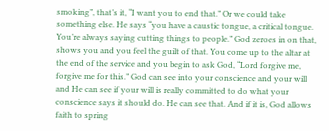smoking”, that’s it, “I want you to end that.” Or we could take something else. He says “you have a caustic tongue, a critical tongue. You’re always saying cutting things to people.” God zeroes in on that, shows you and you feel the guilt of that. You come up to the altar at the end of the service and you begin to ask God, “Lord forgive me, forgive me for this.” God can see into your conscience and your will and He can see if your will is really committed to do what your conscience says it should do. He can see that. And if it is, God allows faith to spring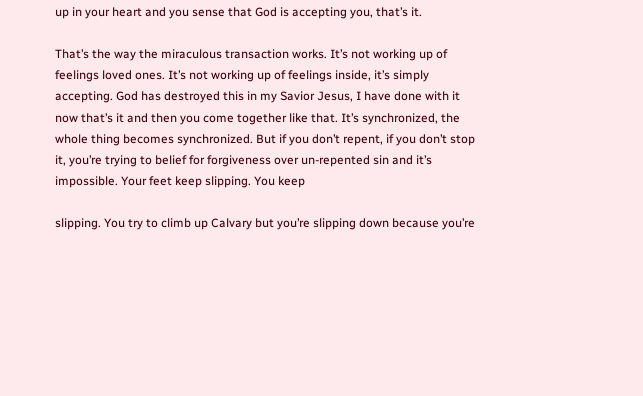up in your heart and you sense that God is accepting you, that’s it.

That’s the way the miraculous transaction works. It’s not working up of feelings loved ones. It’s not working up of feelings inside, it’s simply accepting. God has destroyed this in my Savior Jesus, I have done with it now that’s it and then you come together like that. It’s synchronized, the whole thing becomes synchronized. But if you don’t repent, if you don’t stop it, you’re trying to belief for forgiveness over un-repented sin and it’s impossible. Your feet keep slipping. You keep

slipping. You try to climb up Calvary but you’re slipping down because you’re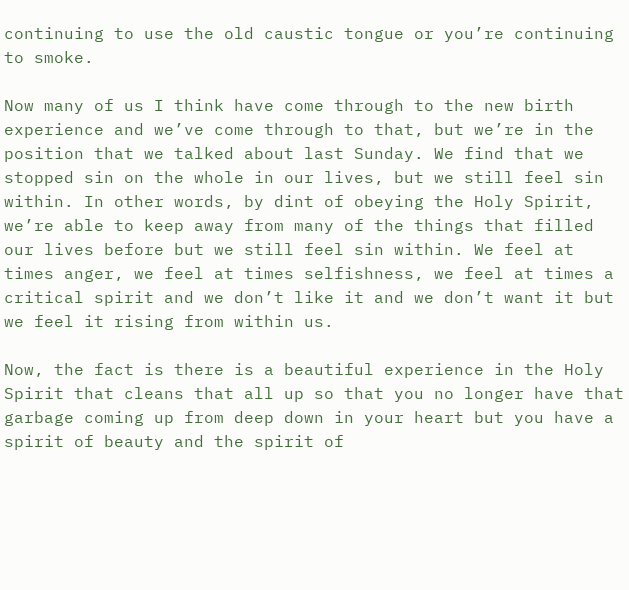continuing to use the old caustic tongue or you’re continuing to smoke.

Now many of us I think have come through to the new birth experience and we’ve come through to that, but we’re in the position that we talked about last Sunday. We find that we stopped sin on the whole in our lives, but we still feel sin within. In other words, by dint of obeying the Holy Spirit, we’re able to keep away from many of the things that filled our lives before but we still feel sin within. We feel at times anger, we feel at times selfishness, we feel at times a critical spirit and we don’t like it and we don’t want it but we feel it rising from within us.

Now, the fact is there is a beautiful experience in the Holy Spirit that cleans that all up so that you no longer have that garbage coming up from deep down in your heart but you have a spirit of beauty and the spirit of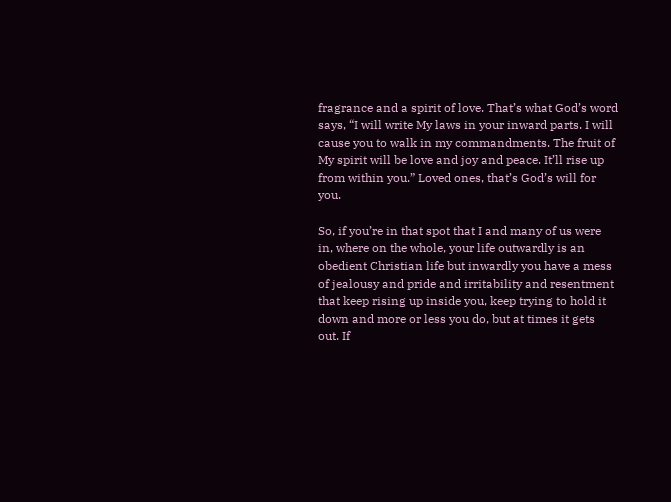fragrance and a spirit of love. That’s what God’s word says, “I will write My laws in your inward parts. I will cause you to walk in my commandments. The fruit of My spirit will be love and joy and peace. It’ll rise up from within you.” Loved ones, that’s God’s will for you.

So, if you’re in that spot that I and many of us were in, where on the whole, your life outwardly is an obedient Christian life but inwardly you have a mess of jealousy and pride and irritability and resentment that keep rising up inside you, keep trying to hold it down and more or less you do, but at times it gets out. If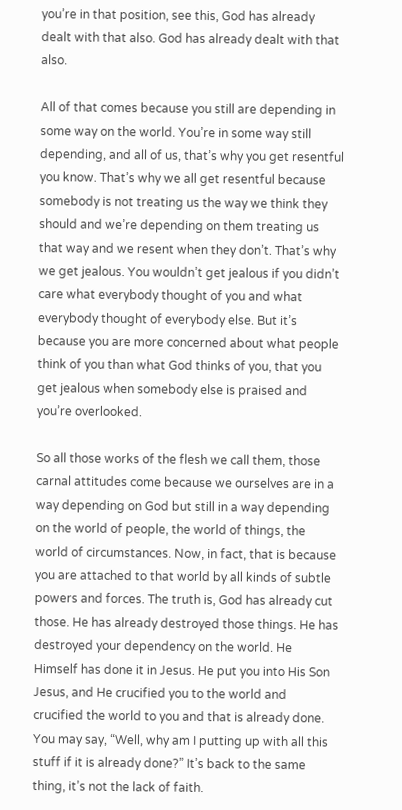you’re in that position, see this, God has already dealt with that also. God has already dealt with that also.

All of that comes because you still are depending in some way on the world. You’re in some way still depending, and all of us, that’s why you get resentful you know. That’s why we all get resentful because somebody is not treating us the way we think they should and we’re depending on them treating us that way and we resent when they don’t. That’s why we get jealous. You wouldn’t get jealous if you didn’t care what everybody thought of you and what everybody thought of everybody else. But it’s because you are more concerned about what people think of you than what God thinks of you, that you get jealous when somebody else is praised and you’re overlooked.

So all those works of the flesh we call them, those carnal attitudes come because we ourselves are in a way depending on God but still in a way depending on the world of people, the world of things, the world of circumstances. Now, in fact, that is because you are attached to that world by all kinds of subtle powers and forces. The truth is, God has already cut those. He has already destroyed those things. He has destroyed your dependency on the world. He Himself has done it in Jesus. He put you into His Son Jesus, and He crucified you to the world and crucified the world to you and that is already done. You may say, “Well, why am I putting up with all this stuff if it is already done?” It’s back to the same thing, it’s not the lack of faith.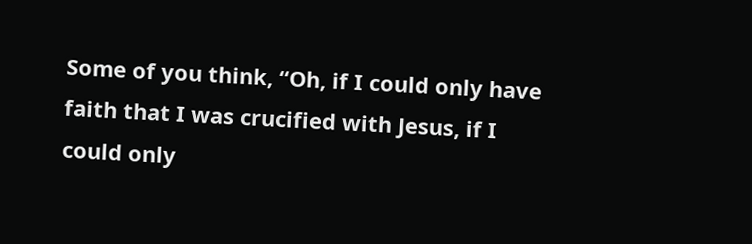Some of you think, “Oh, if I could only have faith that I was crucified with Jesus, if I could only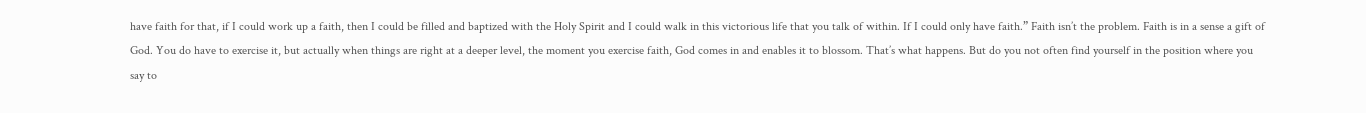have faith for that, if I could work up a faith, then I could be filled and baptized with the Holy Spirit and I could walk in this victorious life that you talk of within. If I could only have faith.” Faith isn’t the problem. Faith is in a sense a gift of God. You do have to exercise it, but actually when things are right at a deeper level, the moment you exercise faith, God comes in and enables it to blossom. That’s what happens. But do you not often find yourself in the position where you say to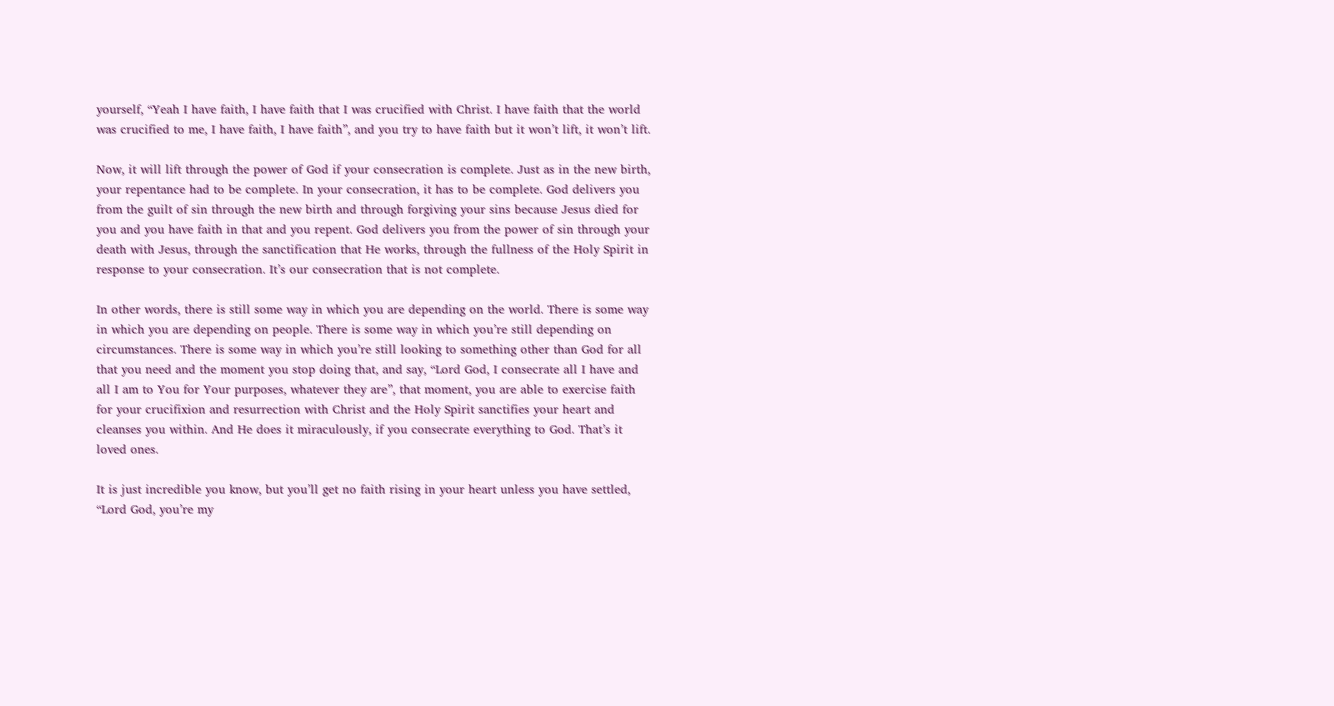yourself, “Yeah I have faith, I have faith that I was crucified with Christ. I have faith that the world was crucified to me, I have faith, I have faith”, and you try to have faith but it won’t lift, it won’t lift.

Now, it will lift through the power of God if your consecration is complete. Just as in the new birth, your repentance had to be complete. In your consecration, it has to be complete. God delivers you from the guilt of sin through the new birth and through forgiving your sins because Jesus died for you and you have faith in that and you repent. God delivers you from the power of sin through your death with Jesus, through the sanctification that He works, through the fullness of the Holy Spirit in response to your consecration. It’s our consecration that is not complete.

In other words, there is still some way in which you are depending on the world. There is some way in which you are depending on people. There is some way in which you’re still depending on circumstances. There is some way in which you’re still looking to something other than God for all that you need and the moment you stop doing that, and say, “Lord God, I consecrate all I have and all I am to You for Your purposes, whatever they are”, that moment, you are able to exercise faith for your crucifixion and resurrection with Christ and the Holy Spirit sanctifies your heart and cleanses you within. And He does it miraculously, if you consecrate everything to God. That’s it loved ones.

It is just incredible you know, but you’ll get no faith rising in your heart unless you have settled, “Lord God, you’re my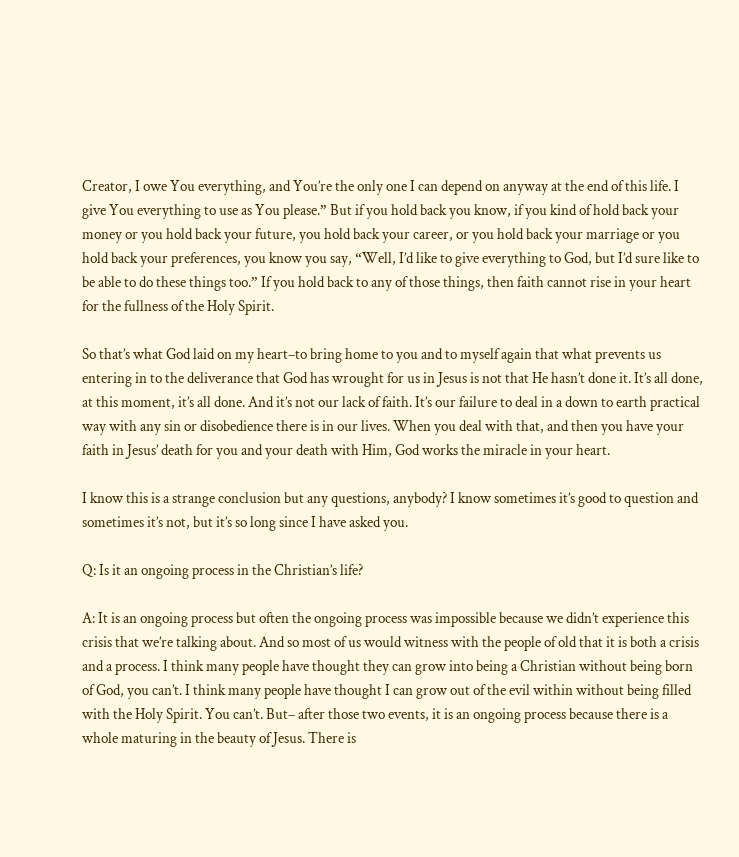Creator, I owe You everything, and You’re the only one I can depend on anyway at the end of this life. I give You everything to use as You please.” But if you hold back you know, if you kind of hold back your money or you hold back your future, you hold back your career, or you hold back your marriage or you hold back your preferences, you know you say, “Well, I’d like to give everything to God, but I’d sure like to be able to do these things too.” If you hold back to any of those things, then faith cannot rise in your heart for the fullness of the Holy Spirit.

So that’s what God laid on my heart–to bring home to you and to myself again that what prevents us entering in to the deliverance that God has wrought for us in Jesus is not that He hasn’t done it. It’s all done, at this moment, it’s all done. And it’s not our lack of faith. It’s our failure to deal in a down to earth practical way with any sin or disobedience there is in our lives. When you deal with that, and then you have your faith in Jesus’ death for you and your death with Him, God works the miracle in your heart.

I know this is a strange conclusion but any questions, anybody? I know sometimes it’s good to question and sometimes it’s not, but it’s so long since I have asked you.

Q: Is it an ongoing process in the Christian’s life?

A: It is an ongoing process but often the ongoing process was impossible because we didn’t experience this crisis that we’re talking about. And so most of us would witness with the people of old that it is both a crisis and a process. I think many people have thought they can grow into being a Christian without being born of God, you can’t. I think many people have thought I can grow out of the evil within without being filled with the Holy Spirit. You can’t. But– after those two events, it is an ongoing process because there is a whole maturing in the beauty of Jesus. There is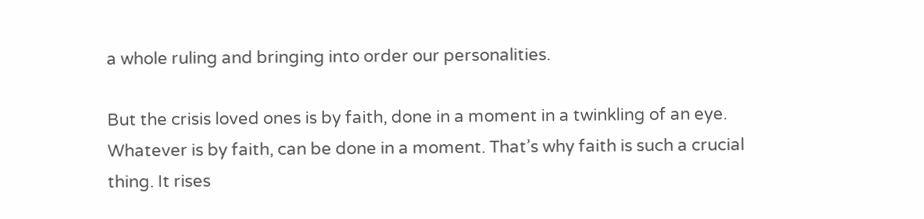a whole ruling and bringing into order our personalities.

But the crisis loved ones is by faith, done in a moment in a twinkling of an eye. Whatever is by faith, can be done in a moment. That’s why faith is such a crucial thing. It rises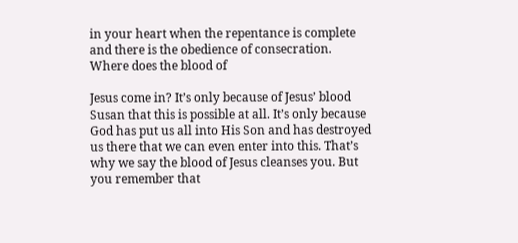in your heart when the repentance is complete and there is the obedience of consecration. Where does the blood of

Jesus come in? It’s only because of Jesus’ blood Susan that this is possible at all. It’s only because God has put us all into His Son and has destroyed us there that we can even enter into this. That’s why we say the blood of Jesus cleanses you. But you remember that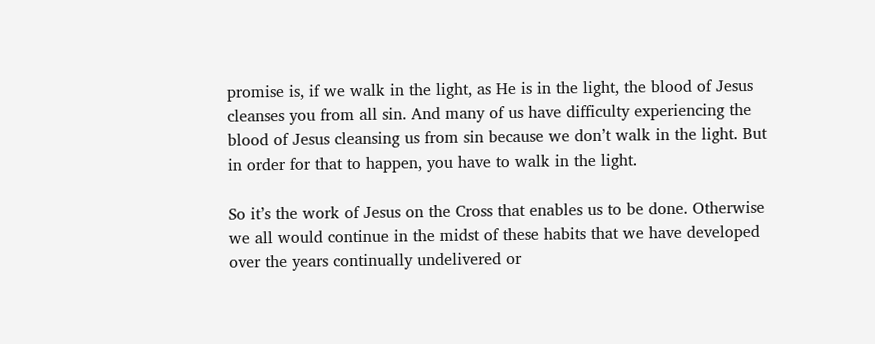promise is, if we walk in the light, as He is in the light, the blood of Jesus cleanses you from all sin. And many of us have difficulty experiencing the blood of Jesus cleansing us from sin because we don’t walk in the light. But in order for that to happen, you have to walk in the light.

So it’s the work of Jesus on the Cross that enables us to be done. Otherwise we all would continue in the midst of these habits that we have developed over the years continually undelivered or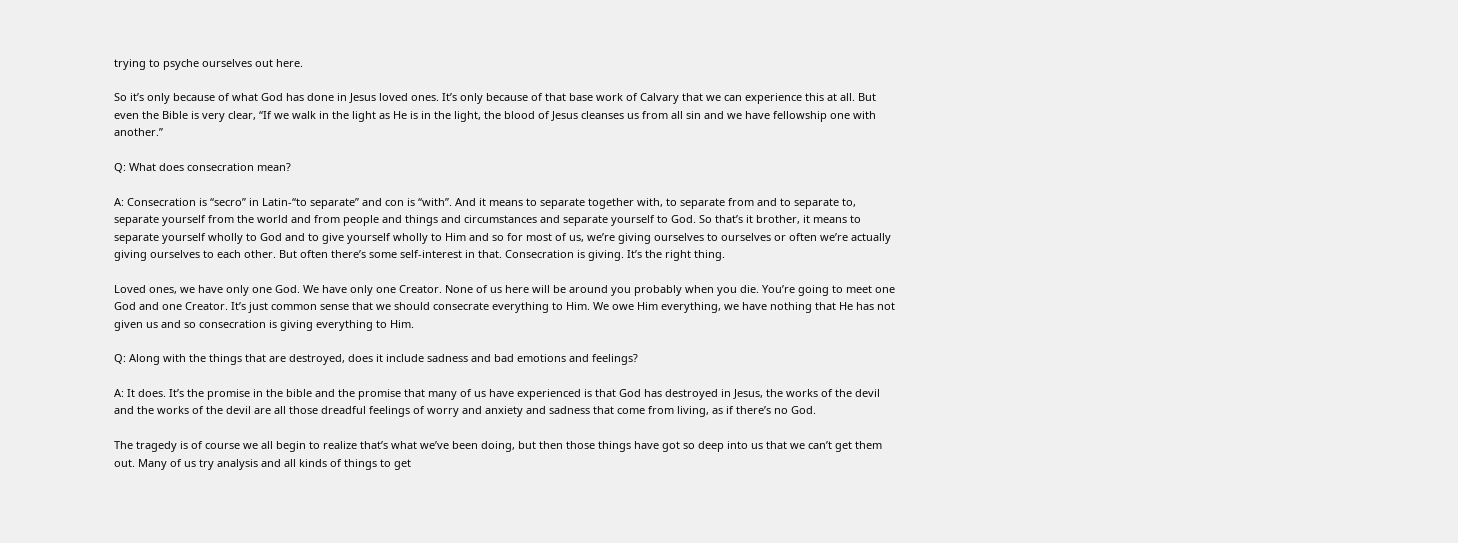trying to psyche ourselves out here.

So it’s only because of what God has done in Jesus loved ones. It’s only because of that base work of Calvary that we can experience this at all. But even the Bible is very clear, “If we walk in the light as He is in the light, the blood of Jesus cleanses us from all sin and we have fellowship one with another.”

Q: What does consecration mean?

A: Consecration is “secro” in Latin-“to separate” and con is “with”. And it means to separate together with, to separate from and to separate to, separate yourself from the world and from people and things and circumstances and separate yourself to God. So that’s it brother, it means to separate yourself wholly to God and to give yourself wholly to Him and so for most of us, we’re giving ourselves to ourselves or often we’re actually giving ourselves to each other. But often there’s some self-interest in that. Consecration is giving. It’s the right thing.

Loved ones, we have only one God. We have only one Creator. None of us here will be around you probably when you die. You’re going to meet one God and one Creator. It’s just common sense that we should consecrate everything to Him. We owe Him everything, we have nothing that He has not given us and so consecration is giving everything to Him.

Q: Along with the things that are destroyed, does it include sadness and bad emotions and feelings?

A: It does. It’s the promise in the bible and the promise that many of us have experienced is that God has destroyed in Jesus, the works of the devil and the works of the devil are all those dreadful feelings of worry and anxiety and sadness that come from living, as if there’s no God.

The tragedy is of course we all begin to realize that’s what we’ve been doing, but then those things have got so deep into us that we can’t get them out. Many of us try analysis and all kinds of things to get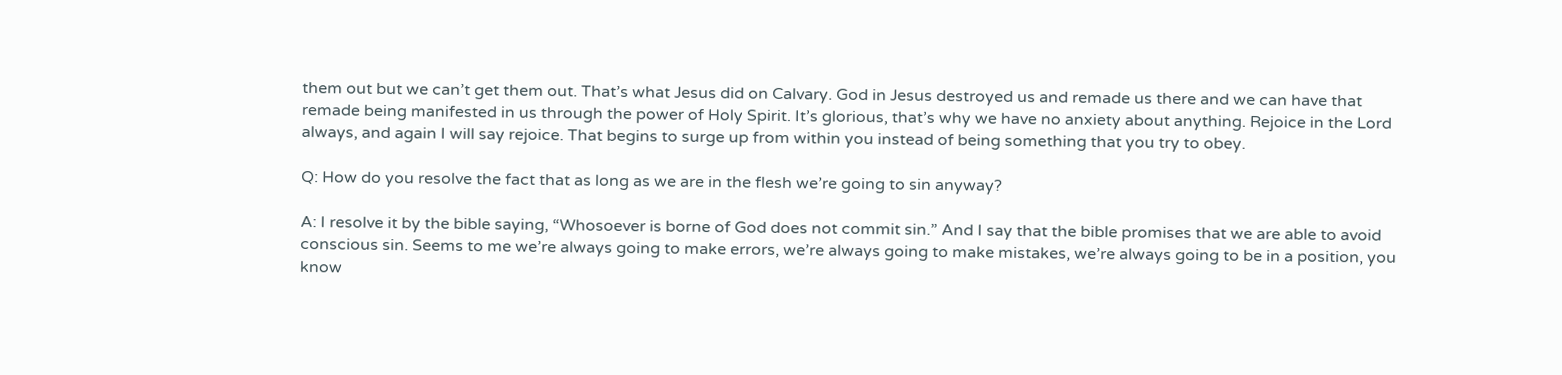them out but we can’t get them out. That’s what Jesus did on Calvary. God in Jesus destroyed us and remade us there and we can have that remade being manifested in us through the power of Holy Spirit. It’s glorious, that’s why we have no anxiety about anything. Rejoice in the Lord always, and again I will say rejoice. That begins to surge up from within you instead of being something that you try to obey.

Q: How do you resolve the fact that as long as we are in the flesh we’re going to sin anyway?

A: I resolve it by the bible saying, “Whosoever is borne of God does not commit sin.” And I say that the bible promises that we are able to avoid conscious sin. Seems to me we’re always going to make errors, we’re always going to make mistakes, we’re always going to be in a position, you know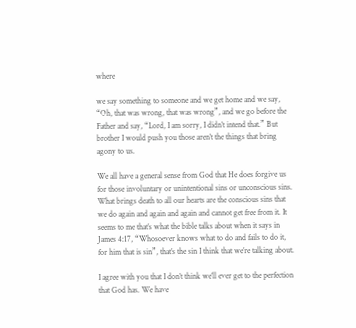where

we say something to someone and we get home and we say, “Oh, that was wrong, that was wrong”, and we go before the Father and say, “Lord, I am sorry, I didn’t intend that.” But brother I would push you those aren’t the things that bring agony to us.

We all have a general sense from God that He does forgive us for those involuntary or unintentional sins or unconscious sins. What brings death to all our hearts are the conscious sins that we do again and again and again and cannot get free from it. It seems to me that’s what the bible talks about when it says in James 4:17, “Whosoever knows what to do and fails to do it, for him that is sin”, that’s the sin I think that we’re talking about.

I agree with you that I don’t think we’ll ever get to the perfection that God has. We have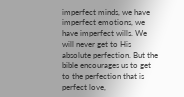imperfect minds, we have imperfect emotions, we have imperfect wills. We will never get to His absolute perfection. But the bible encourages us to get to the perfection that is perfect love,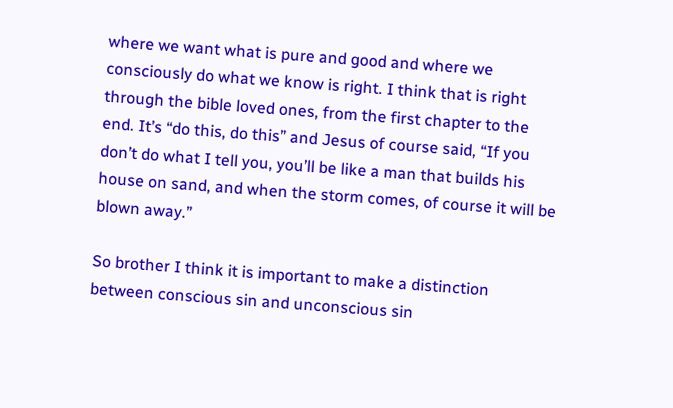where we want what is pure and good and where we consciously do what we know is right. I think that is right through the bible loved ones, from the first chapter to the end. It’s “do this, do this” and Jesus of course said, “If you don’t do what I tell you, you’ll be like a man that builds his house on sand, and when the storm comes, of course it will be blown away.”

So brother I think it is important to make a distinction between conscious sin and unconscious sin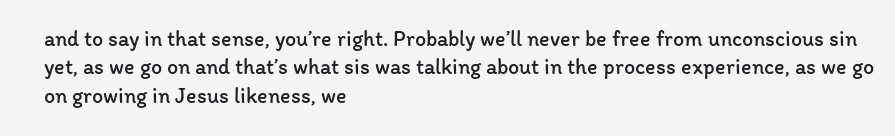and to say in that sense, you’re right. Probably we’ll never be free from unconscious sin yet, as we go on and that’s what sis was talking about in the process experience, as we go on growing in Jesus likeness, we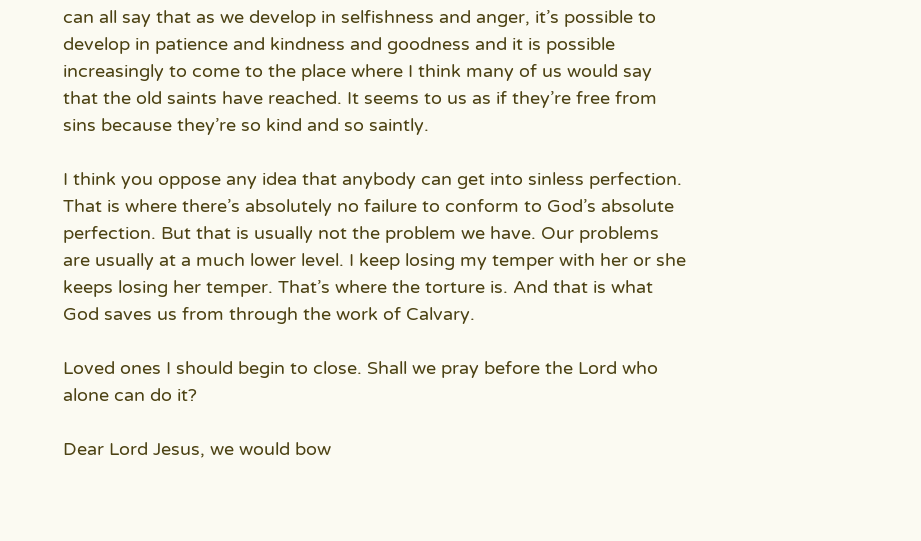can all say that as we develop in selfishness and anger, it’s possible to develop in patience and kindness and goodness and it is possible increasingly to come to the place where I think many of us would say that the old saints have reached. It seems to us as if they’re free from sins because they’re so kind and so saintly.

I think you oppose any idea that anybody can get into sinless perfection. That is where there’s absolutely no failure to conform to God’s absolute perfection. But that is usually not the problem we have. Our problems are usually at a much lower level. I keep losing my temper with her or she keeps losing her temper. That’s where the torture is. And that is what God saves us from through the work of Calvary.

Loved ones I should begin to close. Shall we pray before the Lord who alone can do it?

Dear Lord Jesus, we would bow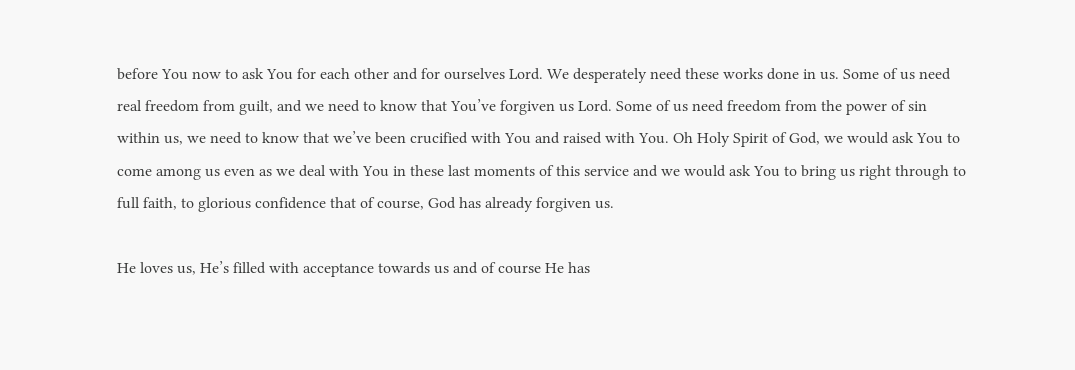before You now to ask You for each other and for ourselves Lord. We desperately need these works done in us. Some of us need real freedom from guilt, and we need to know that You’ve forgiven us Lord. Some of us need freedom from the power of sin within us, we need to know that we’ve been crucified with You and raised with You. Oh Holy Spirit of God, we would ask You to come among us even as we deal with You in these last moments of this service and we would ask You to bring us right through to full faith, to glorious confidence that of course, God has already forgiven us.

He loves us, He’s filled with acceptance towards us and of course He has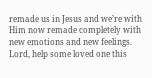remade us in Jesus and we’re with Him now remade completely with new emotions and new feelings. Lord, help some loved one this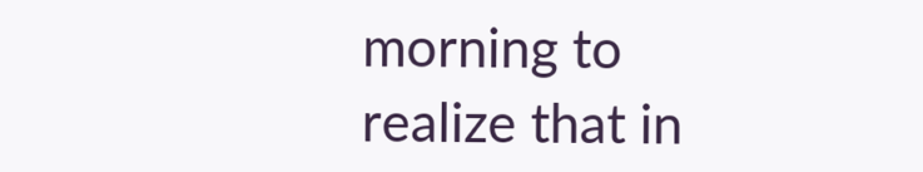morning to realize that in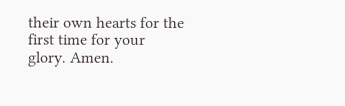their own hearts for the first time for your glory. Amen.